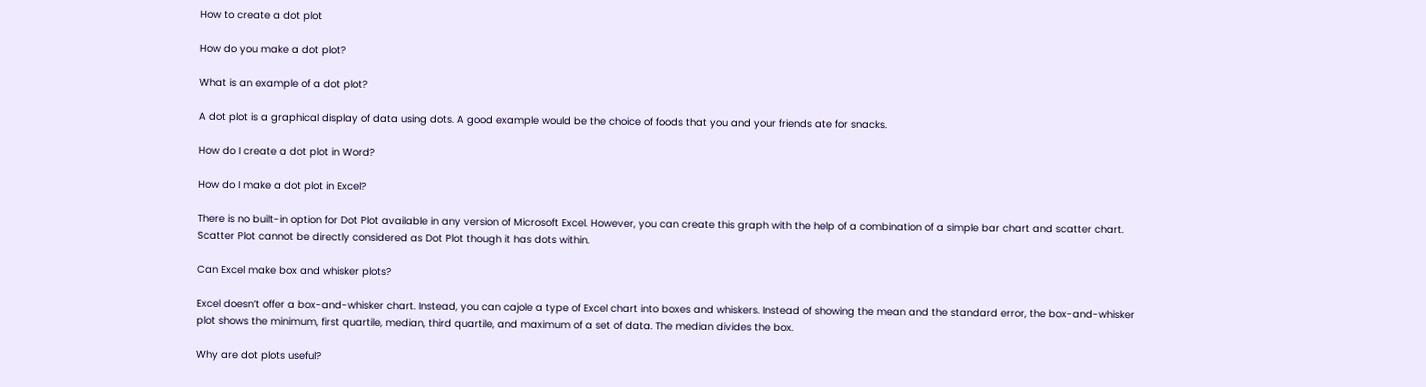How to create a dot plot

How do you make a dot plot?

What is an example of a dot plot?

A dot plot is a graphical display of data using dots. A good example would be the choice of foods that you and your friends ate for snacks.

How do I create a dot plot in Word?

How do I make a dot plot in Excel?

There is no built-in option for Dot Plot available in any version of Microsoft Excel. However, you can create this graph with the help of a combination of a simple bar chart and scatter chart. Scatter Plot cannot be directly considered as Dot Plot though it has dots within.

Can Excel make box and whisker plots?

Excel doesn’t offer a box-and-whisker chart. Instead, you can cajole a type of Excel chart into boxes and whiskers. Instead of showing the mean and the standard error, the box-and-whisker plot shows the minimum, first quartile, median, third quartile, and maximum of a set of data. The median divides the box.

Why are dot plots useful?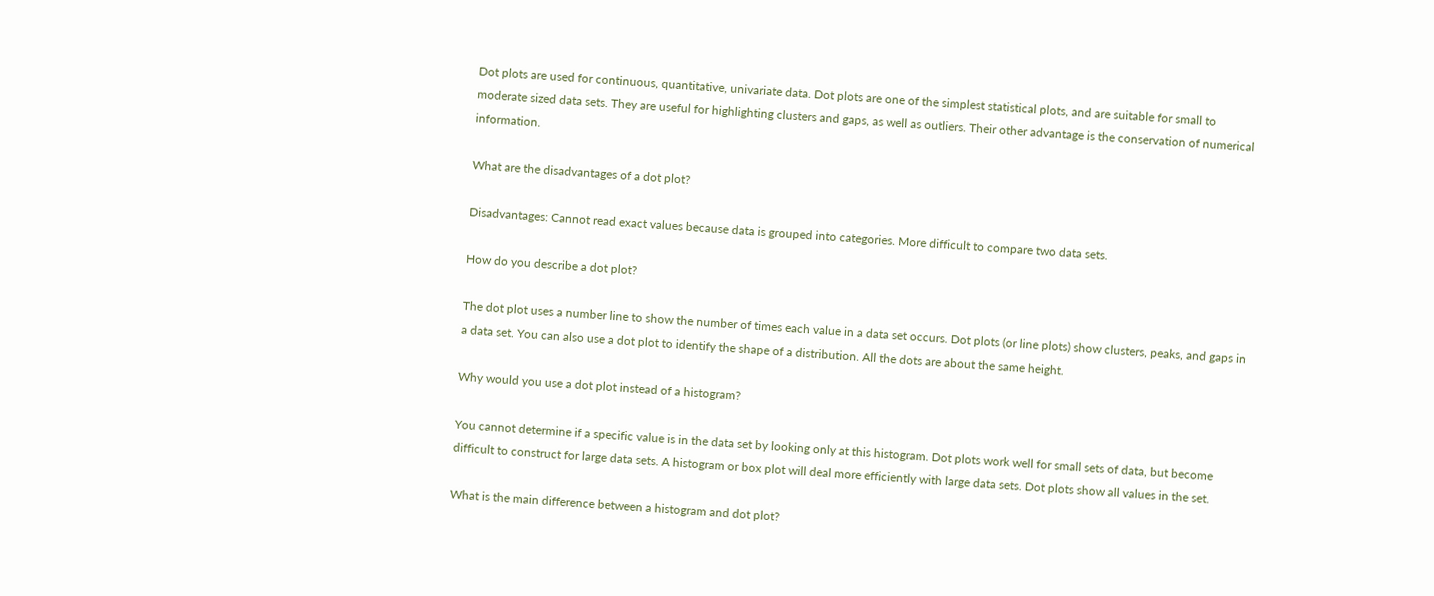Dot plots are used for continuous, quantitative, univariate data. Dot plots are one of the simplest statistical plots, and are suitable for small to moderate sized data sets. They are useful for highlighting clusters and gaps, as well as outliers. Their other advantage is the conservation of numerical information.

What are the disadvantages of a dot plot?

Disadvantages: Cannot read exact values because data is grouped into categories. More difficult to compare two data sets.

How do you describe a dot plot?

The dot plot uses a number line to show the number of times each value in a data set occurs. Dot plots (or line plots) show clusters, peaks, and gaps in a data set. You can also use a dot plot to identify the shape of a distribution. All the dots are about the same height.

Why would you use a dot plot instead of a histogram?

You cannot determine if a specific value is in the data set by looking only at this histogram. Dot plots work well for small sets of data, but become difficult to construct for large data sets. A histogram or box plot will deal more efficiently with large data sets. Dot plots show all values in the set.

What is the main difference between a histogram and dot plot?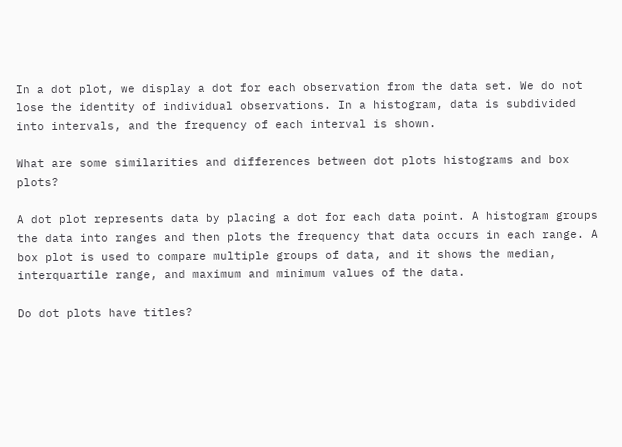In a dot plot, we display a dot for each observation from the data set. We do not lose the identity of individual observations. In a histogram, data is subdivided into intervals, and the frequency of each interval is shown.

What are some similarities and differences between dot plots histograms and box plots?

A dot plot represents data by placing a dot for each data point. A histogram groups the data into ranges and then plots the frequency that data occurs in each range. A box plot is used to compare multiple groups of data, and it shows the median, interquartile range, and maximum and minimum values of the data.

Do dot plots have titles?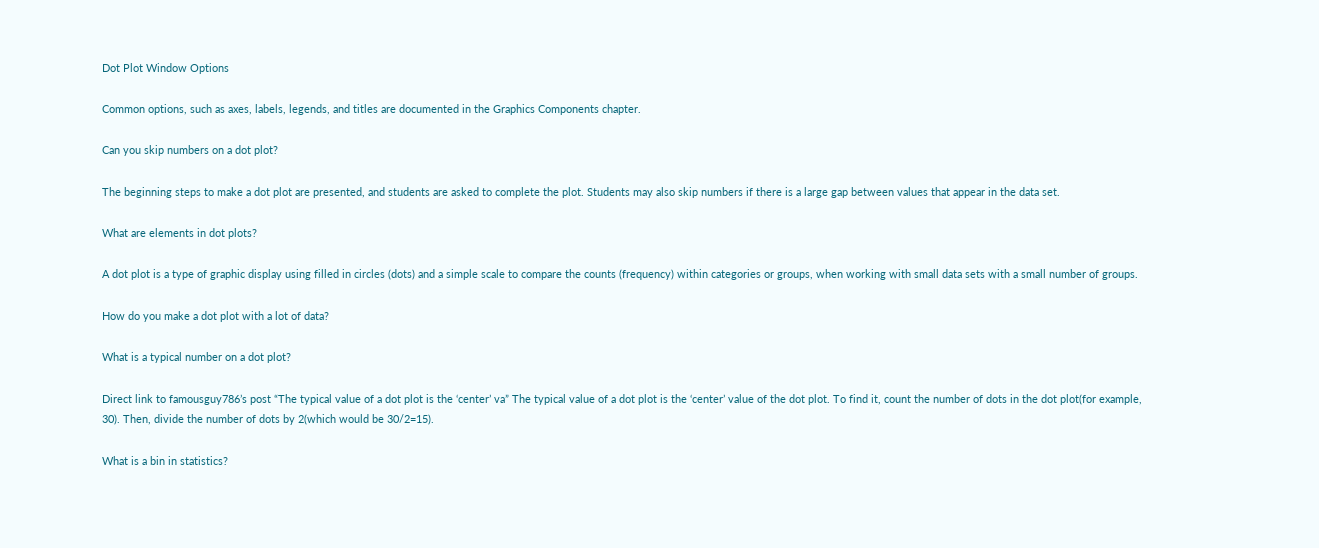Dot Plot Window Options

Common options, such as axes, labels, legends, and titles are documented in the Graphics Components chapter.

Can you skip numbers on a dot plot?

The beginning steps to make a dot plot are presented, and students are asked to complete the plot. Students may also skip numbers if there is a large gap between values that appear in the data set.

What are elements in dot plots?

A dot plot is a type of graphic display using filled in circles (dots) and a simple scale to compare the counts (frequency) within categories or groups, when working with small data sets with a small number of groups.

How do you make a dot plot with a lot of data?

What is a typical number on a dot plot?

Direct link to famousguy786’s post “The typical value of a dot plot is the ‘center’ va” The typical value of a dot plot is the ‘center’ value of the dot plot. To find it, count the number of dots in the dot plot(for example, 30). Then, divide the number of dots by 2(which would be 30/2=15).

What is a bin in statistics?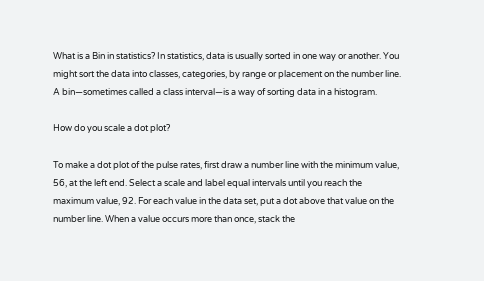What is a Bin in statistics? In statistics, data is usually sorted in one way or another. You might sort the data into classes, categories, by range or placement on the number line. A bin—sometimes called a class interval—is a way of sorting data in a histogram.

How do you scale a dot plot?

To make a dot plot of the pulse rates, first draw a number line with the minimum value, 56, at the left end. Select a scale and label equal intervals until you reach the maximum value, 92. For each value in the data set, put a dot above that value on the number line. When a value occurs more than once, stack the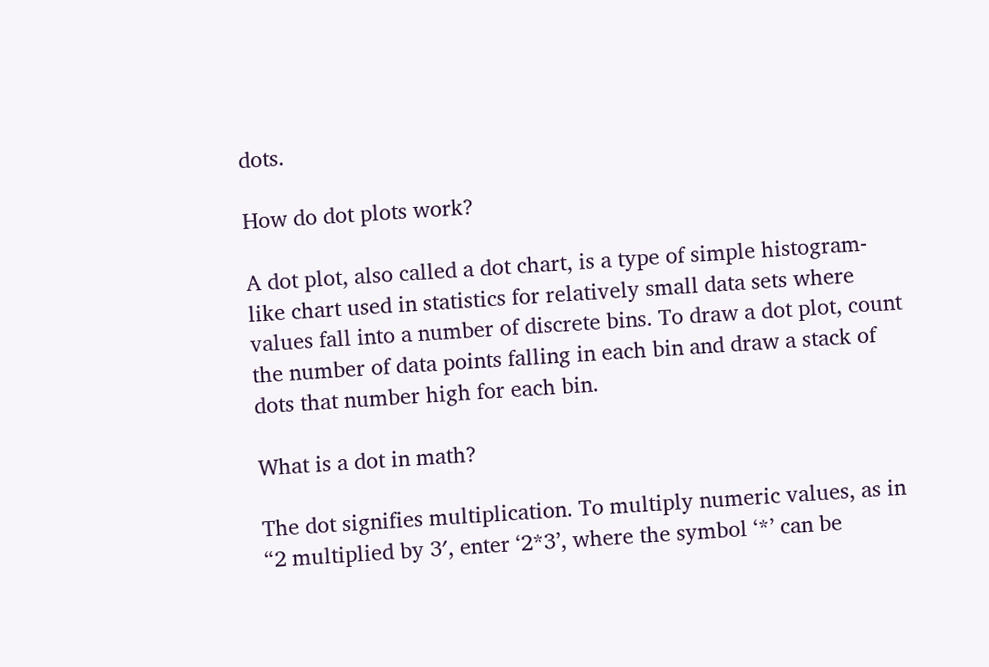dots.

How do dot plots work?

A dot plot, also called a dot chart, is a type of simple histogram-like chart used in statistics for relatively small data sets where values fall into a number of discrete bins. To draw a dot plot, count the number of data points falling in each bin and draw a stack of dots that number high for each bin.

What is a dot in math?

The dot signifies multiplication. To multiply numeric values, as in “2 multiplied by 3′, enter ‘2*3’, where the symbol ‘*’ can be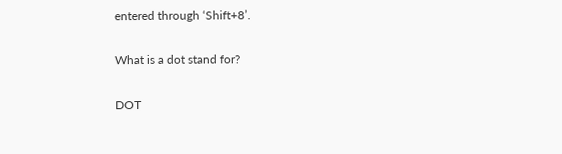entered through ‘Shift+8’.

What is a dot stand for?

DOT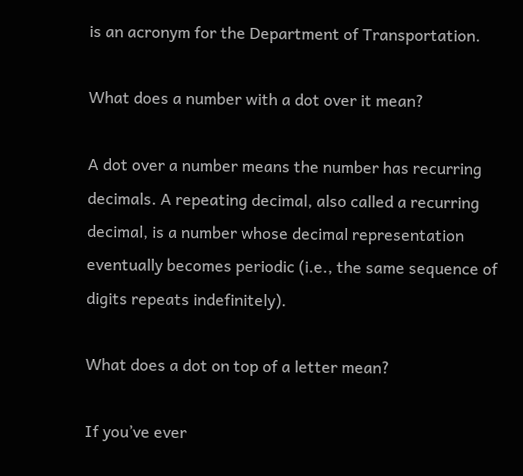is an acronym for the Department of Transportation.

What does a number with a dot over it mean?

A dot over a number means the number has recurring decimals. A repeating decimal, also called a recurring decimal, is a number whose decimal representation eventually becomes periodic (i.e., the same sequence of digits repeats indefinitely).

What does a dot on top of a letter mean?

If you’ve ever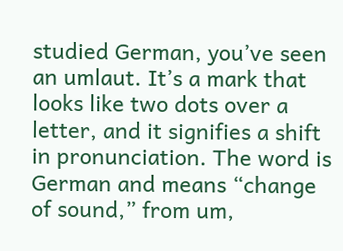studied German, you’ve seen an umlaut. It’s a mark that looks like two dots over a letter, and it signifies a shift in pronunciation. The word is German and means “change of sound,” from um,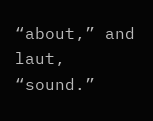“about,” and laut, “sound.”